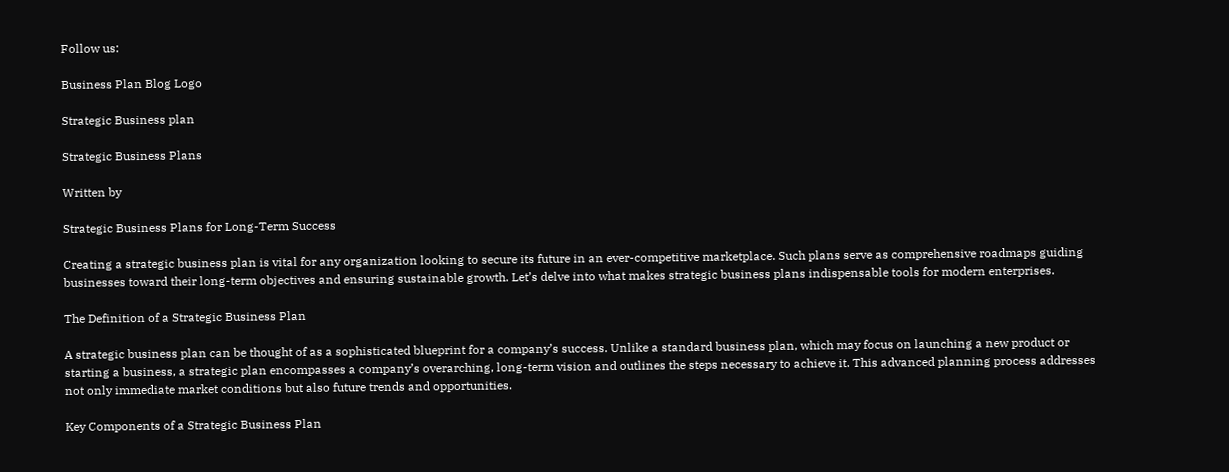Follow us:

Business Plan Blog Logo

Strategic Business plan

Strategic Business Plans

Written by

Strategic Business Plans for Long-Term Success

Creating a strategic business plan is vital for any organization looking to secure its future in an ever-competitive marketplace. Such plans serve as comprehensive roadmaps guiding businesses toward their long-term objectives and ensuring sustainable growth. Let’s delve into what makes strategic business plans indispensable tools for modern enterprises.

The Definition of a Strategic Business Plan

A strategic business plan can be thought of as a sophisticated blueprint for a company’s success. Unlike a standard business plan, which may focus on launching a new product or starting a business, a strategic plan encompasses a company’s overarching, long-term vision and outlines the steps necessary to achieve it. This advanced planning process addresses not only immediate market conditions but also future trends and opportunities.

Key Components of a Strategic Business Plan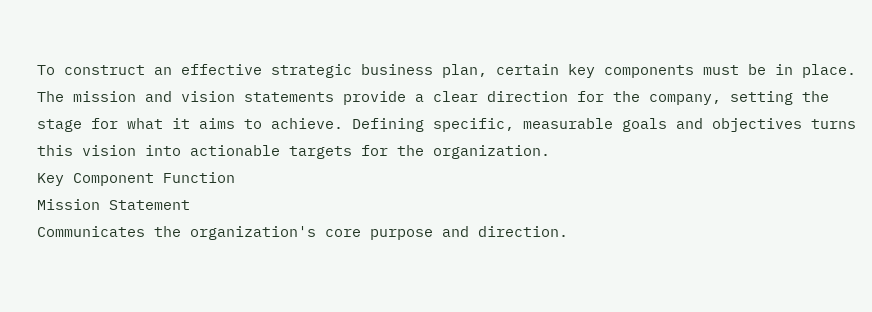To construct an effective strategic business plan, certain key components must be in place. The mission and vision statements provide a clear direction for the company, setting the stage for what it aims to achieve. Defining specific, measurable goals and objectives turns this vision into actionable targets for the organization.
Key Component Function
Mission Statement
Communicates the organization's core purpose and direction.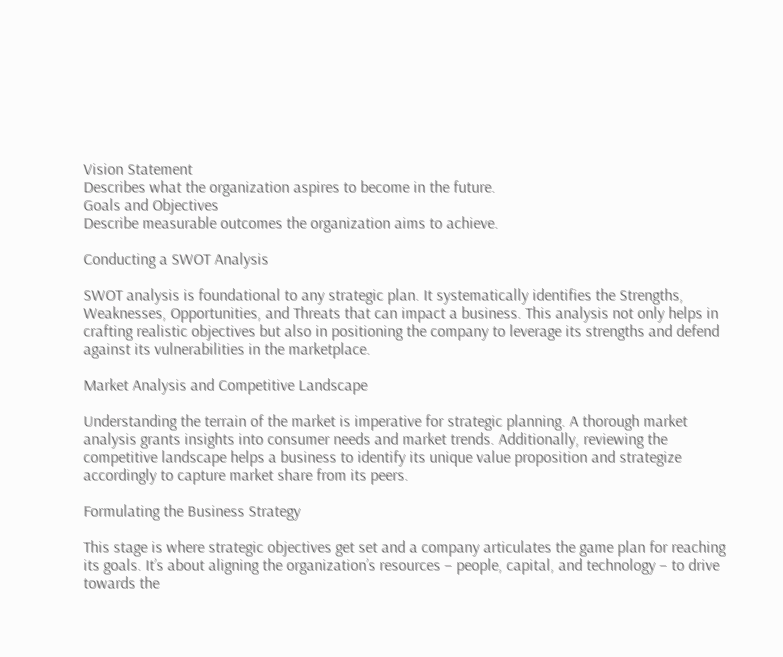Vision Statement
Describes what the organization aspires to become in the future.
Goals and Objectives
Describe measurable outcomes the organization aims to achieve.

Conducting a SWOT Analysis

SWOT analysis is foundational to any strategic plan. It systematically identifies the Strengths, Weaknesses, Opportunities, and Threats that can impact a business. This analysis not only helps in crafting realistic objectives but also in positioning the company to leverage its strengths and defend against its vulnerabilities in the marketplace.

Market Analysis and Competitive Landscape

Understanding the terrain of the market is imperative for strategic planning. A thorough market analysis grants insights into consumer needs and market trends. Additionally, reviewing the competitive landscape helps a business to identify its unique value proposition and strategize accordingly to capture market share from its peers.

Formulating the Business Strategy

This stage is where strategic objectives get set and a company articulates the game plan for reaching its goals. It’s about aligning the organization’s resources – people, capital, and technology – to drive towards the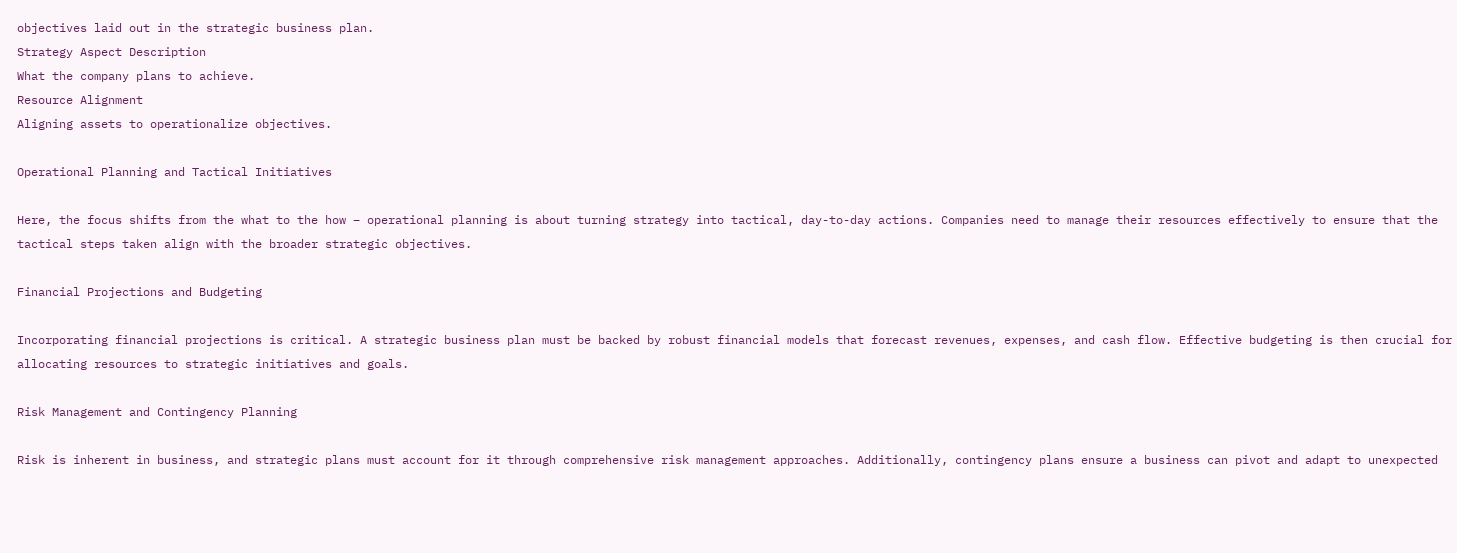objectives laid out in the strategic business plan.
Strategy Aspect Description
What the company plans to achieve.
Resource Alignment
Aligning assets to operationalize objectives.

Operational Planning and Tactical Initiatives

Here, the focus shifts from the what to the how – operational planning is about turning strategy into tactical, day-to-day actions. Companies need to manage their resources effectively to ensure that the tactical steps taken align with the broader strategic objectives.

Financial Projections and Budgeting

Incorporating financial projections is critical. A strategic business plan must be backed by robust financial models that forecast revenues, expenses, and cash flow. Effective budgeting is then crucial for allocating resources to strategic initiatives and goals.

Risk Management and Contingency Planning

Risk is inherent in business, and strategic plans must account for it through comprehensive risk management approaches. Additionally, contingency plans ensure a business can pivot and adapt to unexpected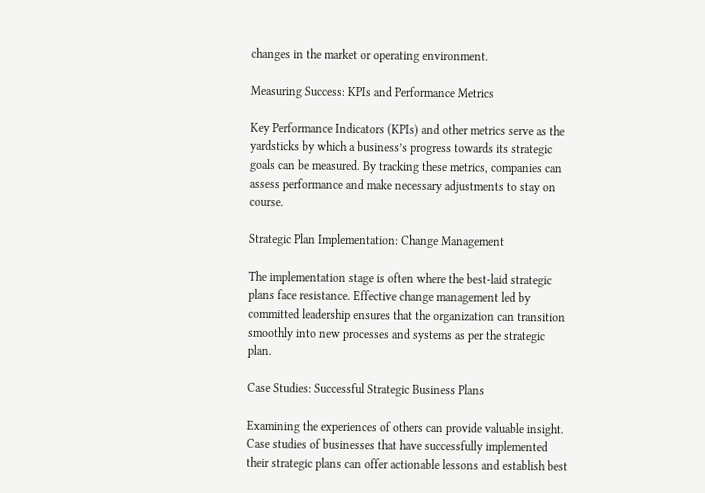changes in the market or operating environment.

Measuring Success: KPIs and Performance Metrics

Key Performance Indicators (KPIs) and other metrics serve as the yardsticks by which a business’s progress towards its strategic goals can be measured. By tracking these metrics, companies can assess performance and make necessary adjustments to stay on course.

Strategic Plan Implementation: Change Management

The implementation stage is often where the best-laid strategic plans face resistance. Effective change management led by committed leadership ensures that the organization can transition smoothly into new processes and systems as per the strategic plan.

Case Studies: Successful Strategic Business Plans

Examining the experiences of others can provide valuable insight. Case studies of businesses that have successfully implemented their strategic plans can offer actionable lessons and establish best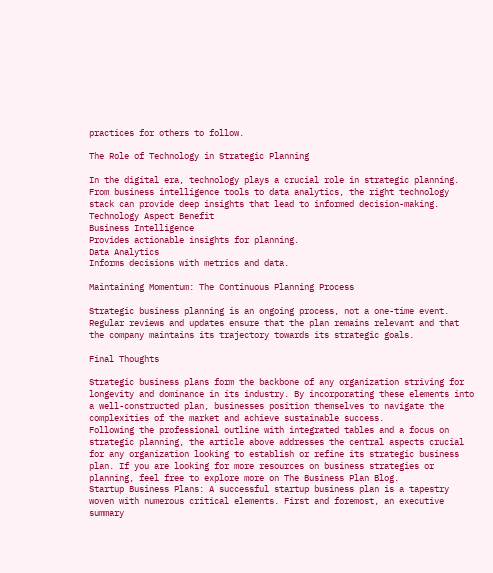practices for others to follow.

The Role of Technology in Strategic Planning

In the digital era, technology plays a crucial role in strategic planning. From business intelligence tools to data analytics, the right technology stack can provide deep insights that lead to informed decision-making.
Technology Aspect Benefit
Business Intelligence
Provides actionable insights for planning.
Data Analytics
Informs decisions with metrics and data.

Maintaining Momentum: The Continuous Planning Process

Strategic business planning is an ongoing process, not a one-time event. Regular reviews and updates ensure that the plan remains relevant and that the company maintains its trajectory towards its strategic goals.

Final Thoughts

Strategic business plans form the backbone of any organization striving for longevity and dominance in its industry. By incorporating these elements into a well-constructed plan, businesses position themselves to navigate the complexities of the market and achieve sustainable success.
Following the professional outline with integrated tables and a focus on strategic planning, the article above addresses the central aspects crucial for any organization looking to establish or refine its strategic business plan. If you are looking for more resources on business strategies or planning, feel free to explore more on The Business Plan Blog.
Startup Business Plans: A successful startup business plan is a tapestry woven with numerous critical elements. First and foremost, an executive summary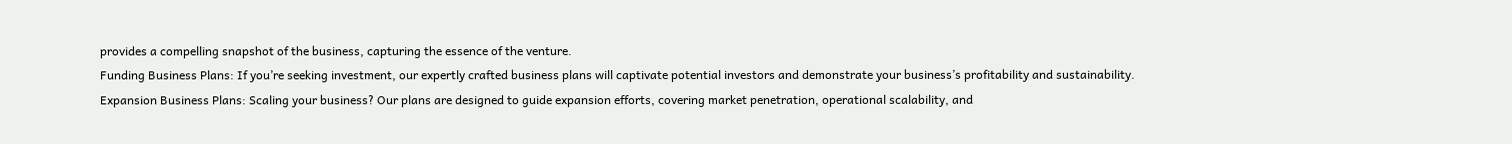provides a compelling snapshot of the business, capturing the essence of the venture.
Funding Business Plans: If you’re seeking investment, our expertly crafted business plans will captivate potential investors and demonstrate your business’s profitability and sustainability.
Expansion Business Plans: Scaling your business? Our plans are designed to guide expansion efforts, covering market penetration, operational scalability, and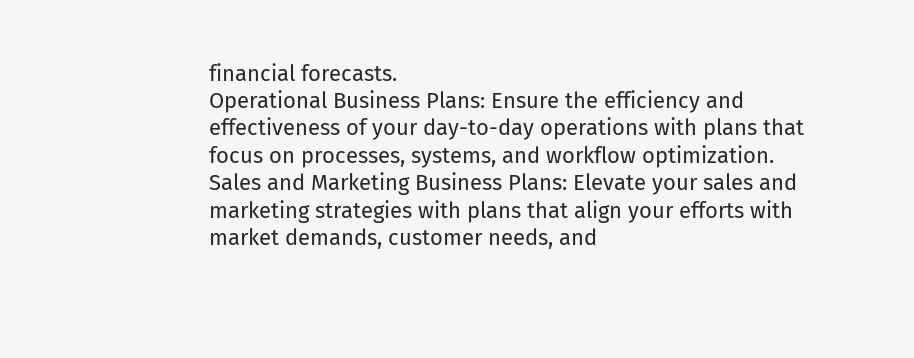financial forecasts.
Operational Business Plans: Ensure the efficiency and effectiveness of your day-to-day operations with plans that focus on processes, systems, and workflow optimization.
Sales and Marketing Business Plans: Elevate your sales and marketing strategies with plans that align your efforts with market demands, customer needs, and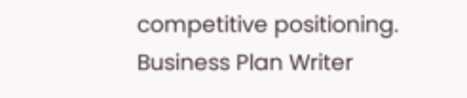competitive positioning.
Business Plan Writer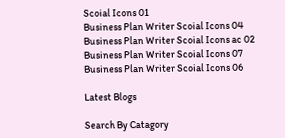Scoial Icons 01
Business Plan Writer Scoial Icons 04
Business Plan Writer Scoial Icons ac 02
Business Plan Writer Scoial Icons 07
Business Plan Writer Scoial Icons 06

Latest Blogs

Search By Catagory